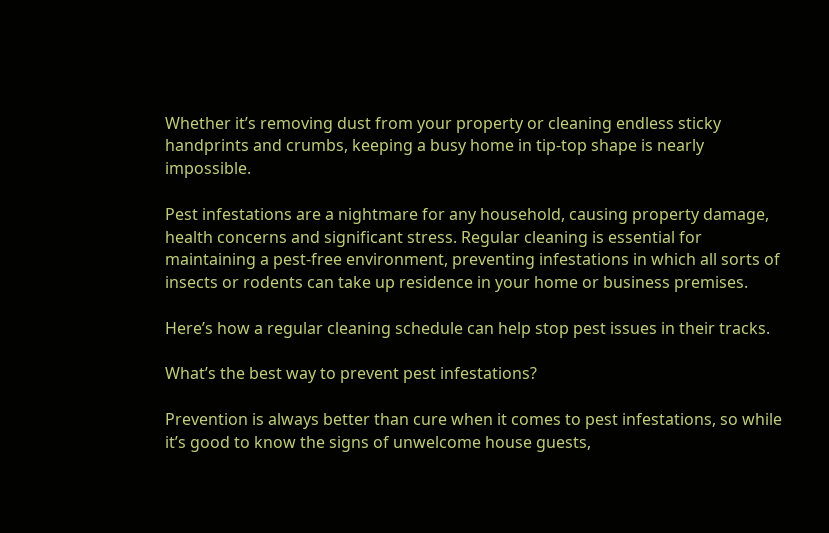Whether it’s removing dust from your property or cleaning endless sticky handprints and crumbs, keeping a busy home in tip-top shape is nearly impossible.

Pest infestations are a nightmare for any household, causing property damage, health concerns and significant stress. Regular cleaning is essential for maintaining a pest-free environment, preventing infestations in which all sorts of insects or rodents can take up residence in your home or business premises.

Here’s how a regular cleaning schedule can help stop pest issues in their tracks.

What’s the best way to prevent pest infestations?

Prevention is always better than cure when it comes to pest infestations, so while it’s good to know the signs of unwelcome house guests,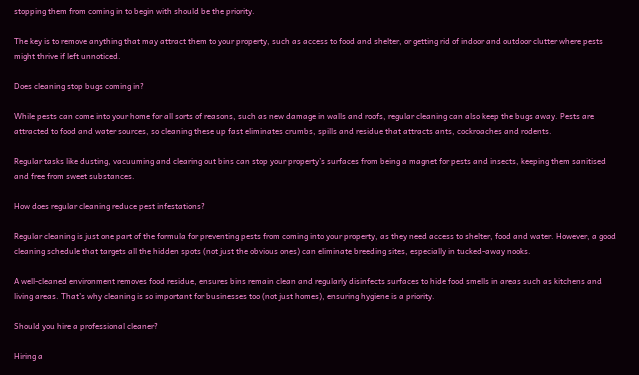stopping them from coming in to begin with should be the priority.

The key is to remove anything that may attract them to your property, such as access to food and shelter, or getting rid of indoor and outdoor clutter where pests might thrive if left unnoticed.

Does cleaning stop bugs coming in?

While pests can come into your home for all sorts of reasons, such as new damage in walls and roofs, regular cleaning can also keep the bugs away. Pests are attracted to food and water sources, so cleaning these up fast eliminates crumbs, spills and residue that attracts ants, cockroaches and rodents.

Regular tasks like dusting, vacuuming and clearing out bins can stop your property’s surfaces from being a magnet for pests and insects, keeping them sanitised and free from sweet substances.

How does regular cleaning reduce pest infestations?

Regular cleaning is just one part of the formula for preventing pests from coming into your property, as they need access to shelter, food and water. However, a good cleaning schedule that targets all the hidden spots (not just the obvious ones) can eliminate breeding sites, especially in tucked-away nooks.

A well-cleaned environment removes food residue, ensures bins remain clean and regularly disinfects surfaces to hide food smells in areas such as kitchens and living areas. That’s why cleaning is so important for businesses too (not just homes), ensuring hygiene is a priority.

Should you hire a professional cleaner?

Hiring a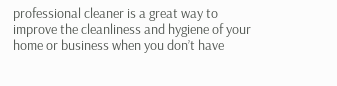professional cleaner is a great way to improve the cleanliness and hygiene of your home or business when you don’t have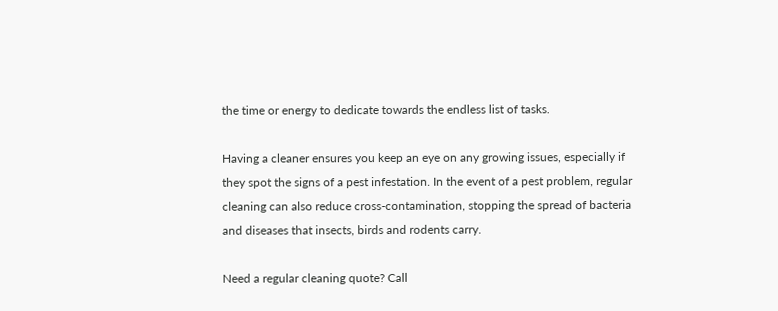the time or energy to dedicate towards the endless list of tasks.

Having a cleaner ensures you keep an eye on any growing issues, especially if they spot the signs of a pest infestation. In the event of a pest problem, regular cleaning can also reduce cross-contamination, stopping the spread of bacteria and diseases that insects, birds and rodents carry.

Need a regular cleaning quote? Call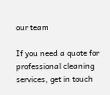our team

If you need a quote for professional cleaning services, get in touch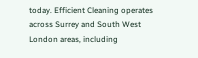today. Efficient Cleaning operates across Surrey and South West London areas, including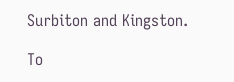Surbiton and Kingston.

To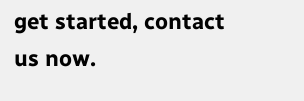get started, contact us now.